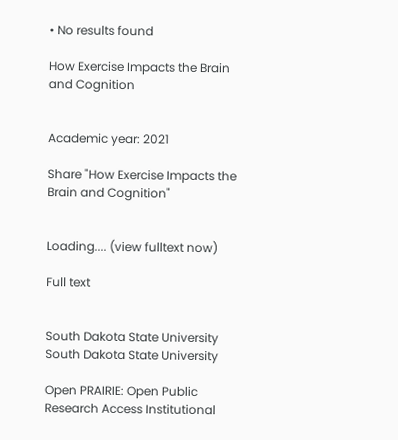• No results found

How Exercise Impacts the Brain and Cognition


Academic year: 2021

Share "How Exercise Impacts the Brain and Cognition"


Loading.... (view fulltext now)

Full text


South Dakota State University South Dakota State University

Open PRAIRIE: Open Public Research Access Institutional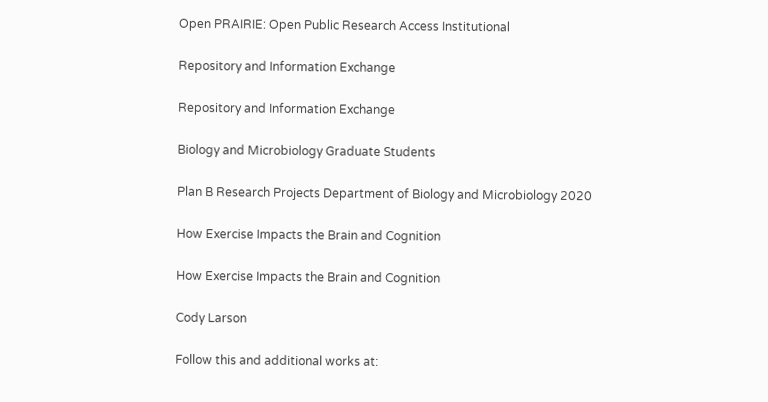Open PRAIRIE: Open Public Research Access Institutional

Repository and Information Exchange

Repository and Information Exchange

Biology and Microbiology Graduate Students

Plan B Research Projects Department of Biology and Microbiology 2020

How Exercise Impacts the Brain and Cognition

How Exercise Impacts the Brain and Cognition

Cody Larson

Follow this and additional works at: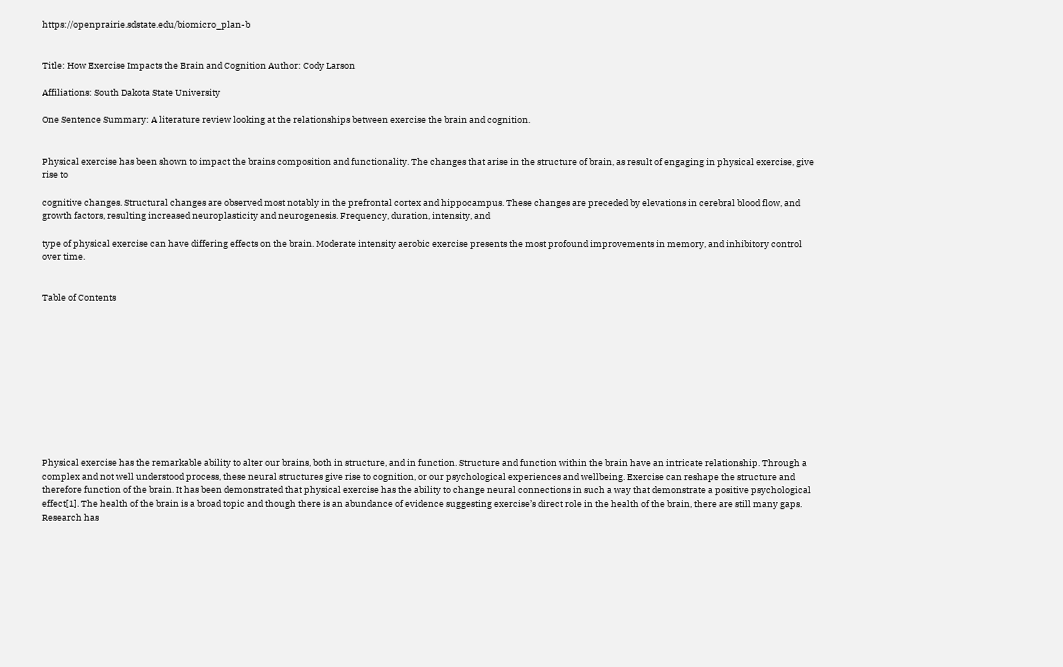https://openprairie.sdstate.edu/biomicro_plan-b


Title: How Exercise Impacts the Brain and Cognition Author: Cody Larson

Affiliations: South Dakota State University

One Sentence Summary: A literature review looking at the relationships between exercise the brain and cognition.


Physical exercise has been shown to impact the brains composition and functionality. The changes that arise in the structure of brain, as result of engaging in physical exercise, give rise to

cognitive changes. Structural changes are observed most notably in the prefrontal cortex and hippocampus. These changes are preceded by elevations in cerebral blood flow, and growth factors, resulting increased neuroplasticity and neurogenesis. Frequency, duration, intensity, and

type of physical exercise can have differing effects on the brain. Moderate intensity aerobic exercise presents the most profound improvements in memory, and inhibitory control over time.


Table of Contents











Physical exercise has the remarkable ability to alter our brains, both in structure, and in function. Structure and function within the brain have an intricate relationship. Through a complex and not well understood process, these neural structures give rise to cognition, or our psychological experiences and wellbeing. Exercise can reshape the structure and therefore function of the brain. It has been demonstrated that physical exercise has the ability to change neural connections in such a way that demonstrate a positive psychological effect[1]. The health of the brain is a broad topic and though there is an abundance of evidence suggesting exercise’s direct role in the health of the brain, there are still many gaps. Research has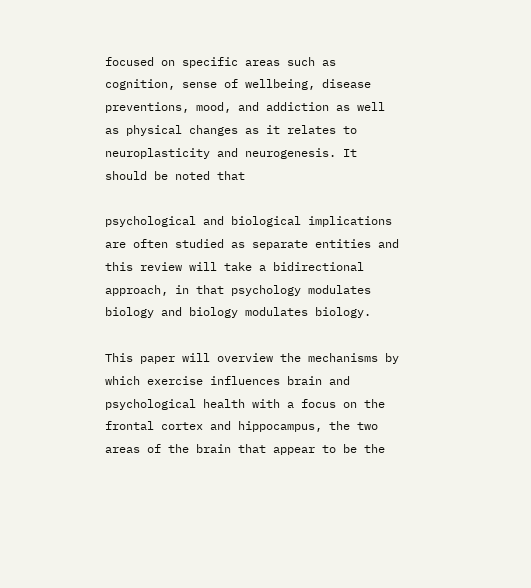focused on specific areas such as cognition, sense of wellbeing, disease preventions, mood, and addiction as well as physical changes as it relates to neuroplasticity and neurogenesis. It should be noted that

psychological and biological implications are often studied as separate entities and this review will take a bidirectional approach, in that psychology modulates biology and biology modulates biology.

This paper will overview the mechanisms by which exercise influences brain and psychological health with a focus on the frontal cortex and hippocampus, the two areas of the brain that appear to be the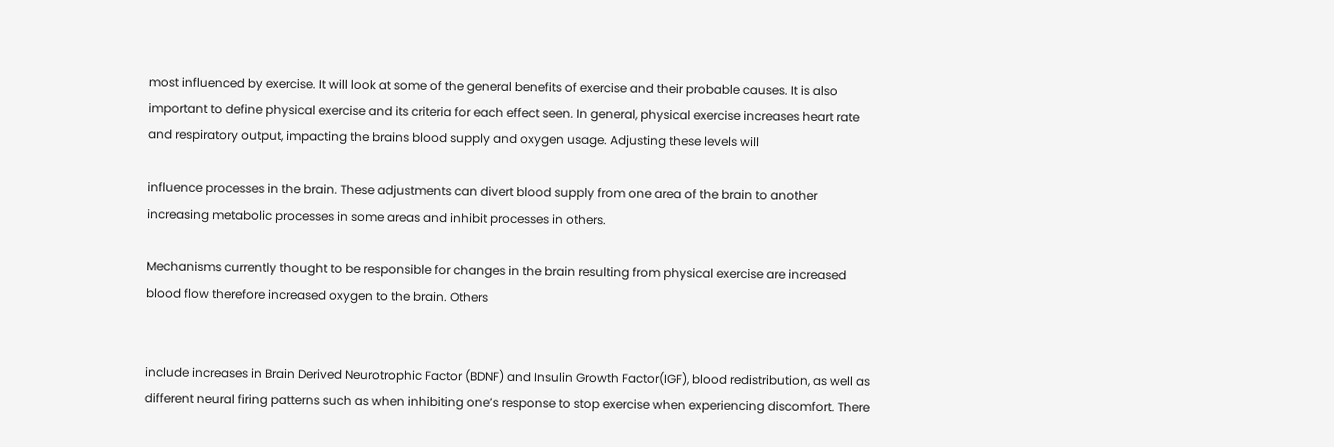most influenced by exercise. It will look at some of the general benefits of exercise and their probable causes. It is also important to define physical exercise and its criteria for each effect seen. In general, physical exercise increases heart rate and respiratory output, impacting the brains blood supply and oxygen usage. Adjusting these levels will

influence processes in the brain. These adjustments can divert blood supply from one area of the brain to another increasing metabolic processes in some areas and inhibit processes in others.

Mechanisms currently thought to be responsible for changes in the brain resulting from physical exercise are increased blood flow therefore increased oxygen to the brain. Others


include increases in Brain Derived Neurotrophic Factor (BDNF) and Insulin Growth Factor(IGF), blood redistribution, as well as different neural firing patterns such as when inhibiting one’s response to stop exercise when experiencing discomfort. There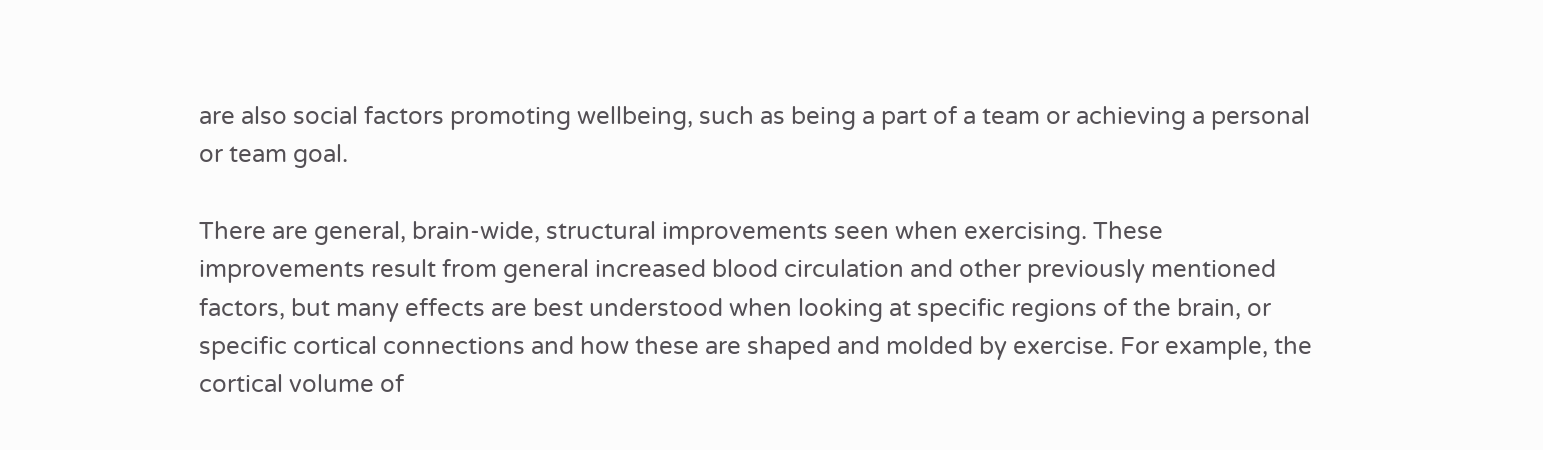are also social factors promoting wellbeing, such as being a part of a team or achieving a personal or team goal.

There are general, brain-wide, structural improvements seen when exercising. These improvements result from general increased blood circulation and other previously mentioned factors, but many effects are best understood when looking at specific regions of the brain, or specific cortical connections and how these are shaped and molded by exercise. For example, the cortical volume of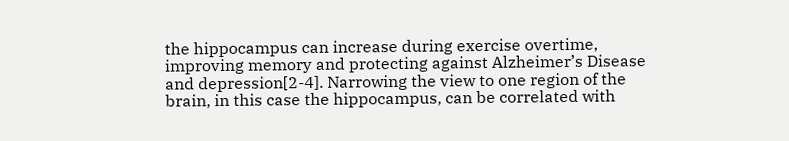the hippocampus can increase during exercise overtime, improving memory and protecting against Alzheimer’s Disease and depression[2-4]. Narrowing the view to one region of the brain, in this case the hippocampus, can be correlated with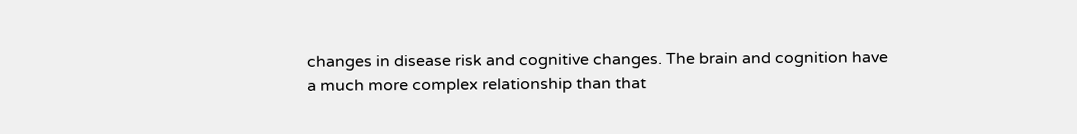changes in disease risk and cognitive changes. The brain and cognition have a much more complex relationship than that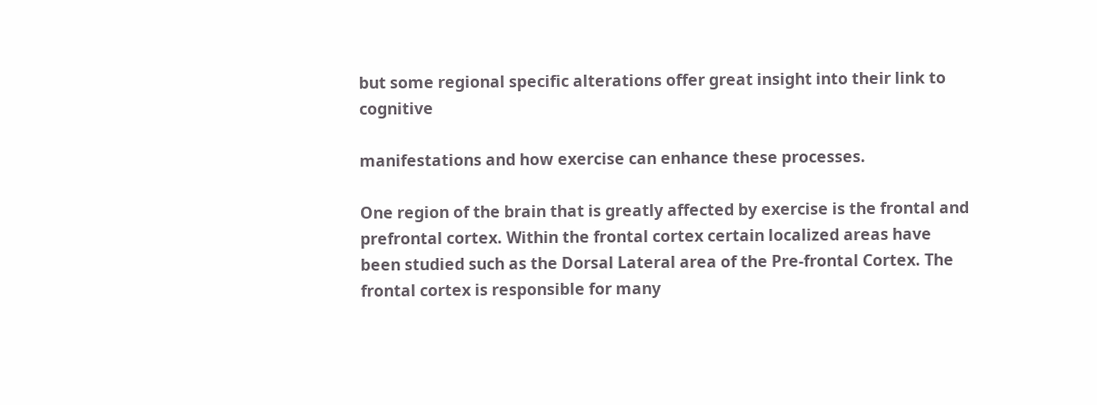but some regional specific alterations offer great insight into their link to cognitive

manifestations and how exercise can enhance these processes.

One region of the brain that is greatly affected by exercise is the frontal and prefrontal cortex. Within the frontal cortex certain localized areas have been studied such as the Dorsal Lateral area of the Pre-frontal Cortex. The frontal cortex is responsible for many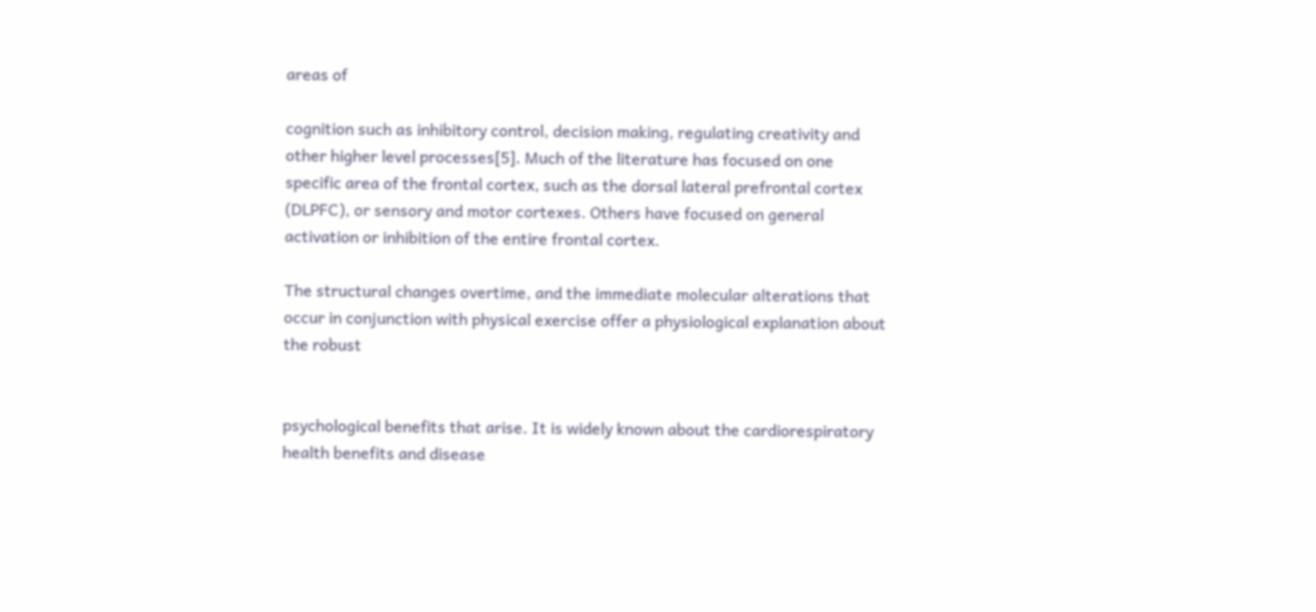areas of

cognition such as inhibitory control, decision making, regulating creativity and other higher level processes[5]. Much of the literature has focused on one specific area of the frontal cortex, such as the dorsal lateral prefrontal cortex (DLPFC), or sensory and motor cortexes. Others have focused on general activation or inhibition of the entire frontal cortex.

The structural changes overtime, and the immediate molecular alterations that occur in conjunction with physical exercise offer a physiological explanation about the robust


psychological benefits that arise. It is widely known about the cardiorespiratory health benefits and disease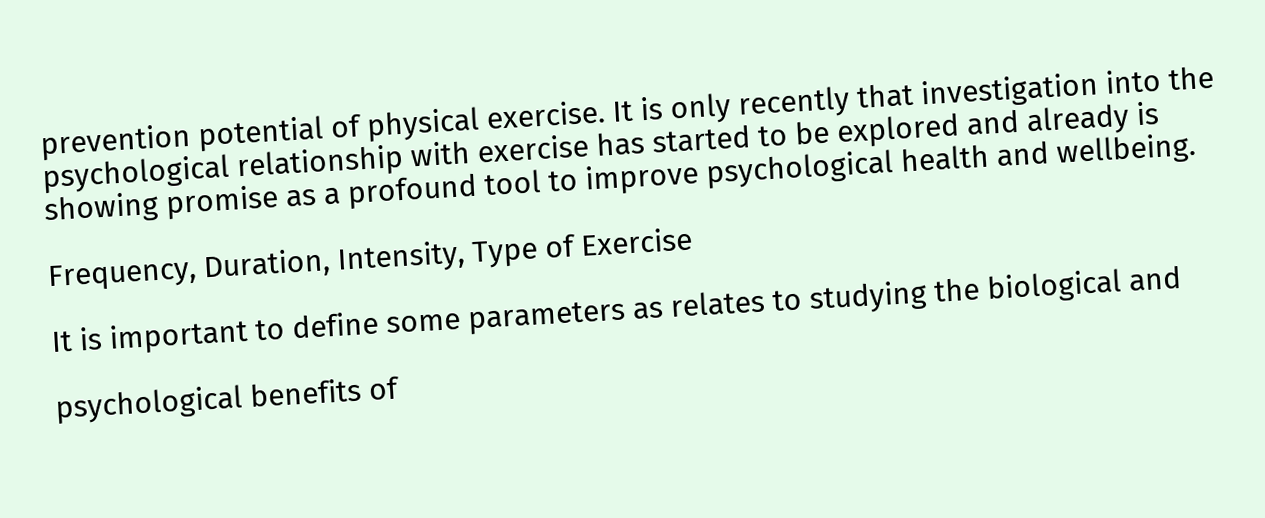prevention potential of physical exercise. It is only recently that investigation into the psychological relationship with exercise has started to be explored and already is showing promise as a profound tool to improve psychological health and wellbeing.

Frequency, Duration, Intensity, Type of Exercise

It is important to define some parameters as relates to studying the biological and

psychological benefits of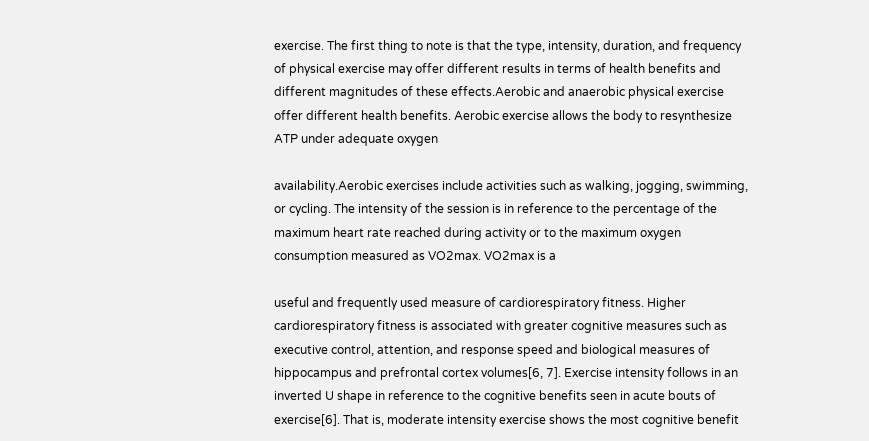exercise. The first thing to note is that the type, intensity, duration, and frequency of physical exercise may offer different results in terms of health benefits and different magnitudes of these effects.Aerobic and anaerobic physical exercise offer different health benefits. Aerobic exercise allows the body to resynthesize ATP under adequate oxygen

availability.Aerobic exercises include activities such as walking, jogging, swimming, or cycling. The intensity of the session is in reference to the percentage of the maximum heart rate reached during activity or to the maximum oxygen consumption measured as VO2max. VO2max is a

useful and frequently used measure of cardiorespiratory fitness. Higher cardiorespiratory fitness is associated with greater cognitive measures such as executive control, attention, and response speed and biological measures of hippocampus and prefrontal cortex volumes[6, 7]. Exercise intensity follows in an inverted U shape in reference to the cognitive benefits seen in acute bouts of exercise[6]. That is, moderate intensity exercise shows the most cognitive benefit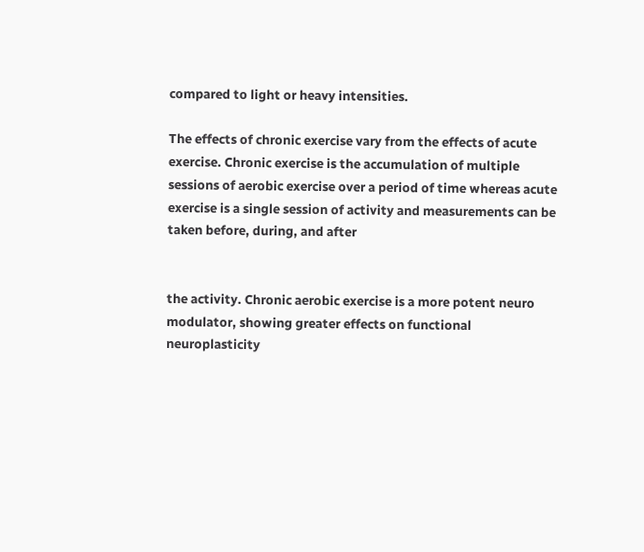compared to light or heavy intensities.

The effects of chronic exercise vary from the effects of acute exercise. Chronic exercise is the accumulation of multiple sessions of aerobic exercise over a period of time whereas acute exercise is a single session of activity and measurements can be taken before, during, and after


the activity. Chronic aerobic exercise is a more potent neuro modulator, showing greater effects on functional neuroplasticity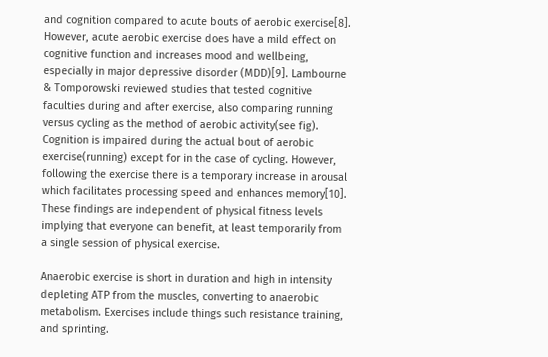and cognition compared to acute bouts of aerobic exercise[8]. However, acute aerobic exercise does have a mild effect on cognitive function and increases mood and wellbeing, especially in major depressive disorder (MDD)[9]. Lambourne & Tomporowski reviewed studies that tested cognitive faculties during and after exercise, also comparing running versus cycling as the method of aerobic activity(see fig). Cognition is impaired during the actual bout of aerobic exercise(running) except for in the case of cycling. However, following the exercise there is a temporary increase in arousal which facilitates processing speed and enhances memory[10]. These findings are independent of physical fitness levels implying that everyone can benefit, at least temporarily from a single session of physical exercise.

Anaerobic exercise is short in duration and high in intensity depleting ATP from the muscles, converting to anaerobic metabolism. Exercises include things such resistance training, and sprinting.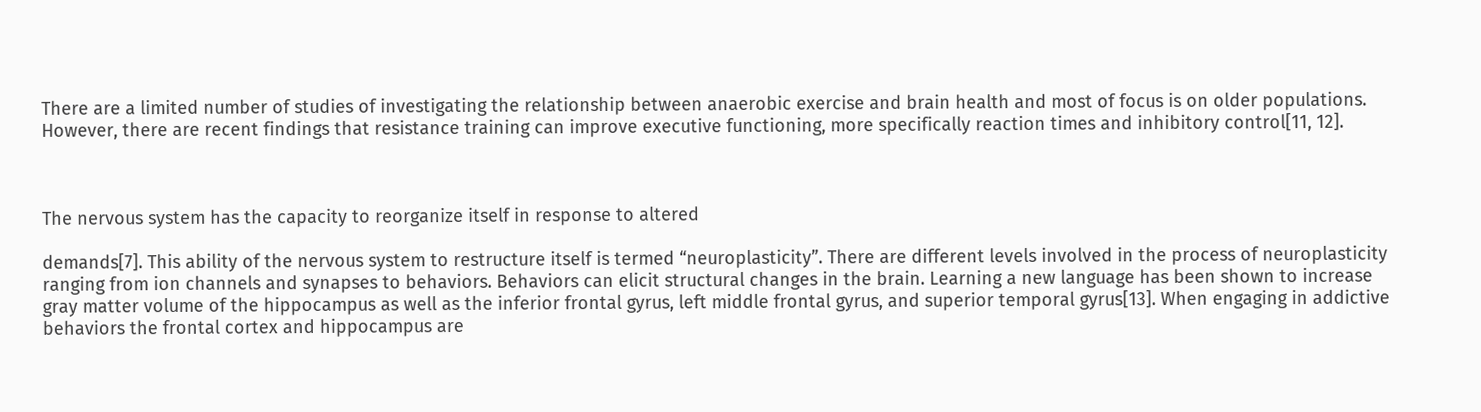There are a limited number of studies of investigating the relationship between anaerobic exercise and brain health and most of focus is on older populations. However, there are recent findings that resistance training can improve executive functioning, more specifically reaction times and inhibitory control[11, 12].



The nervous system has the capacity to reorganize itself in response to altered

demands[7]. This ability of the nervous system to restructure itself is termed “neuroplasticity”. There are different levels involved in the process of neuroplasticity ranging from ion channels and synapses to behaviors. Behaviors can elicit structural changes in the brain. Learning a new language has been shown to increase gray matter volume of the hippocampus as well as the inferior frontal gyrus, left middle frontal gyrus, and superior temporal gyrus[13]. When engaging in addictive behaviors the frontal cortex and hippocampus are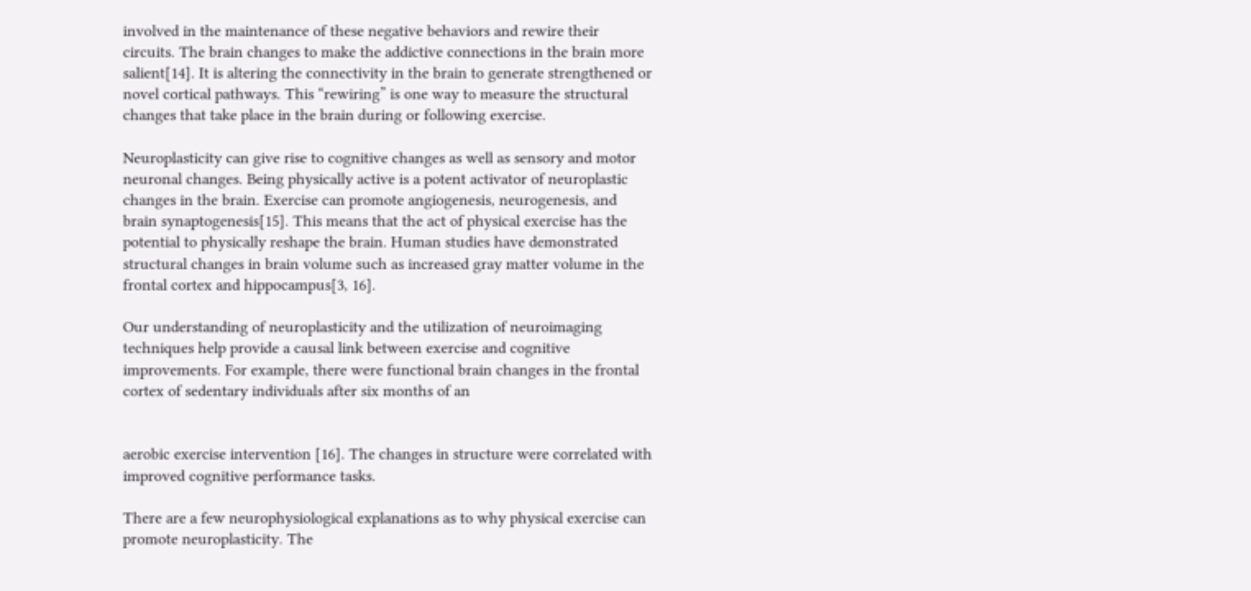involved in the maintenance of these negative behaviors and rewire their circuits. The brain changes to make the addictive connections in the brain more salient[14]. It is altering the connectivity in the brain to generate strengthened or novel cortical pathways. This “rewiring” is one way to measure the structural changes that take place in the brain during or following exercise.

Neuroplasticity can give rise to cognitive changes as well as sensory and motor neuronal changes. Being physically active is a potent activator of neuroplastic changes in the brain. Exercise can promote angiogenesis, neurogenesis, and brain synaptogenesis[15]. This means that the act of physical exercise has the potential to physically reshape the brain. Human studies have demonstrated structural changes in brain volume such as increased gray matter volume in the frontal cortex and hippocampus[3, 16].

Our understanding of neuroplasticity and the utilization of neuroimaging techniques help provide a causal link between exercise and cognitive improvements. For example, there were functional brain changes in the frontal cortex of sedentary individuals after six months of an


aerobic exercise intervention [16]. The changes in structure were correlated with improved cognitive performance tasks.

There are a few neurophysiological explanations as to why physical exercise can promote neuroplasticity. The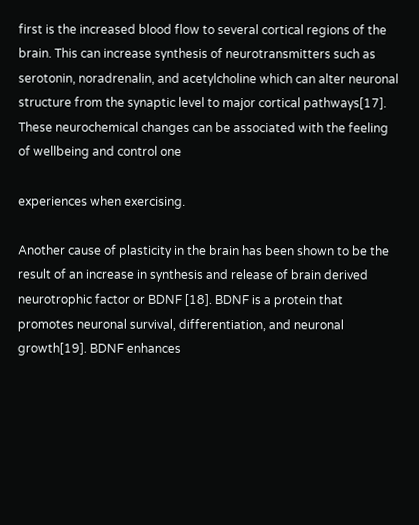first is the increased blood flow to several cortical regions of the brain. This can increase synthesis of neurotransmitters such as serotonin, noradrenalin, and acetylcholine which can alter neuronal structure from the synaptic level to major cortical pathways[17]. These neurochemical changes can be associated with the feeling of wellbeing and control one

experiences when exercising.

Another cause of plasticity in the brain has been shown to be the result of an increase in synthesis and release of brain derived neurotrophic factor or BDNF [18]. BDNF is a protein that promotes neuronal survival, differentiation, and neuronal growth[19]. BDNF enhances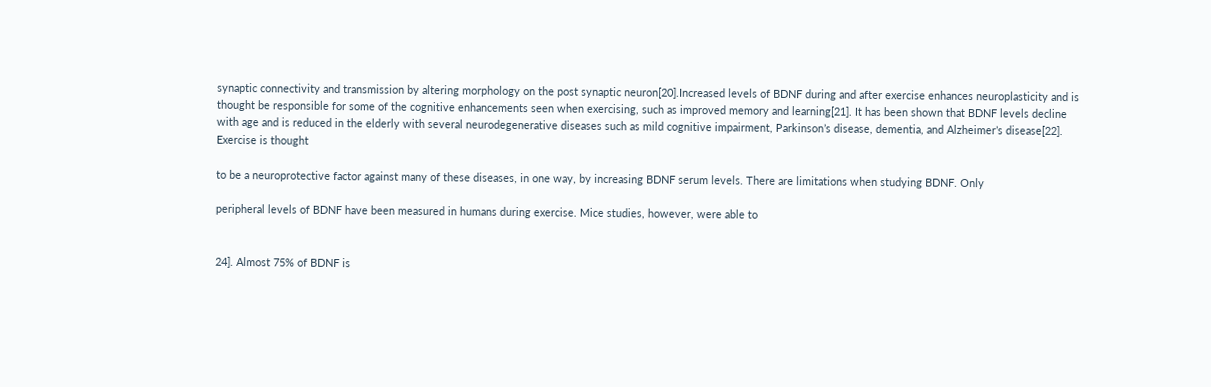synaptic connectivity and transmission by altering morphology on the post synaptic neuron[20].Increased levels of BDNF during and after exercise enhances neuroplasticity and is thought be responsible for some of the cognitive enhancements seen when exercising, such as improved memory and learning[21]. It has been shown that BDNF levels decline with age and is reduced in the elderly with several neurodegenerative diseases such as mild cognitive impairment, Parkinson’s disease, dementia, and Alzheimer’s disease[22]. Exercise is thought

to be a neuroprotective factor against many of these diseases, in one way, by increasing BDNF serum levels. There are limitations when studying BDNF. Only

peripheral levels of BDNF have been measured in humans during exercise. Mice studies, however, were able to


24]. Almost 75% of BDNF is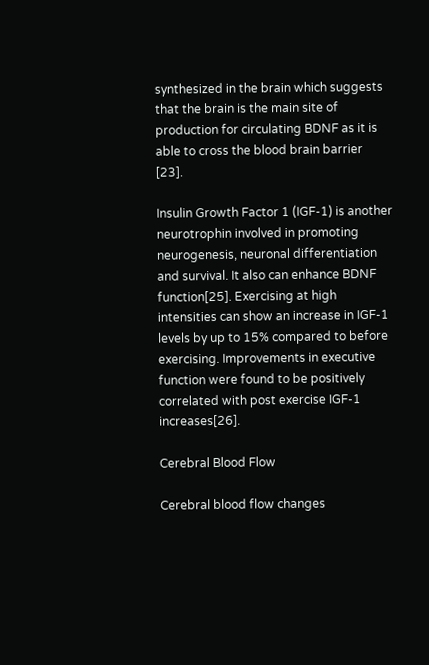synthesized in the brain which suggests that the brain is the main site of production for circulating BDNF as it is able to cross the blood brain barrier [23].

Insulin Growth Factor 1 (IGF-1) is another neurotrophin involved in promoting neurogenesis, neuronal differentiation and survival. It also can enhance BDNF function[25]. Exercising at high intensities can show an increase in IGF-1 levels by up to 15% compared to before exercising. Improvements in executive function were found to be positively correlated with post exercise IGF-1 increases[26].

Cerebral Blood Flow

Cerebral blood flow changes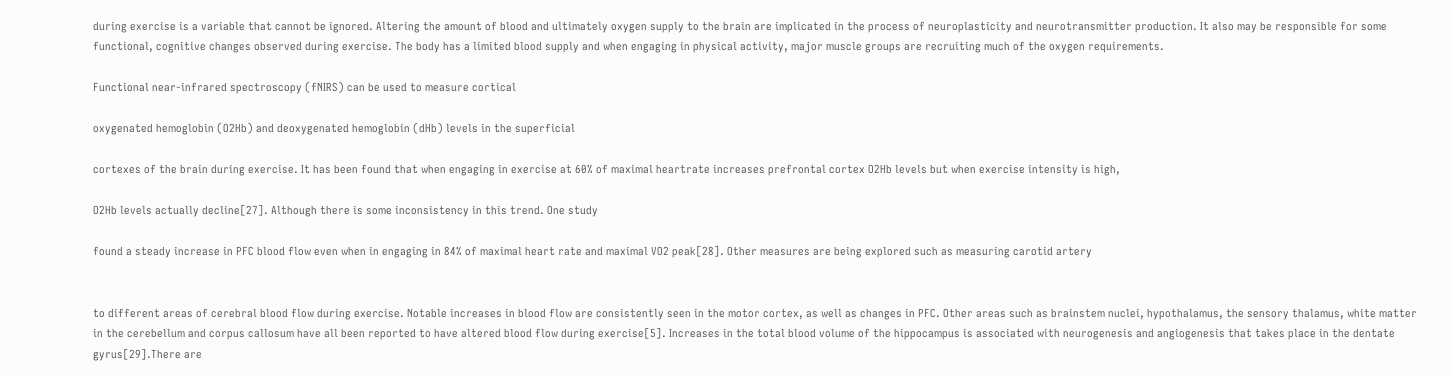during exercise is a variable that cannot be ignored. Altering the amount of blood and ultimately oxygen supply to the brain are implicated in the process of neuroplasticity and neurotransmitter production. It also may be responsible for some functional, cognitive changes observed during exercise. The body has a limited blood supply and when engaging in physical activity, major muscle groups are recruiting much of the oxygen requirements.

Functional near-infrared spectroscopy (fNIRS) can be used to measure cortical

oxygenated hemoglobin (O2Hb) and deoxygenated hemoglobin (dHb) levels in the superficial

cortexes of the brain during exercise. It has been found that when engaging in exercise at 60% of maximal heartrate increases prefrontal cortex O2Hb levels but when exercise intensity is high,

O2Hb levels actually decline[27]. Although there is some inconsistency in this trend. One study

found a steady increase in PFC blood flow even when in engaging in 84% of maximal heart rate and maximal VO2 peak[28]. Other measures are being explored such as measuring carotid artery


to different areas of cerebral blood flow during exercise. Notable increases in blood flow are consistently seen in the motor cortex, as well as changes in PFC. Other areas such as brainstem nuclei, hypothalamus, the sensory thalamus, white matter in the cerebellum and corpus callosum have all been reported to have altered blood flow during exercise[5]. Increases in the total blood volume of the hippocampus is associated with neurogenesis and angiogenesis that takes place in the dentate gyrus[29].There are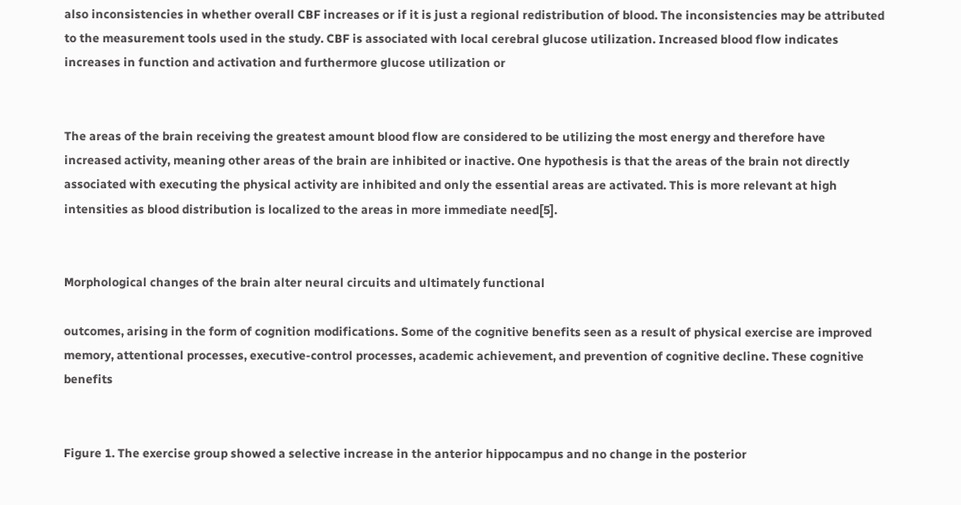also inconsistencies in whether overall CBF increases or if it is just a regional redistribution of blood. The inconsistencies may be attributed to the measurement tools used in the study. CBF is associated with local cerebral glucose utilization. Increased blood flow indicates increases in function and activation and furthermore glucose utilization or


The areas of the brain receiving the greatest amount blood flow are considered to be utilizing the most energy and therefore have increased activity, meaning other areas of the brain are inhibited or inactive. One hypothesis is that the areas of the brain not directly associated with executing the physical activity are inhibited and only the essential areas are activated. This is more relevant at high intensities as blood distribution is localized to the areas in more immediate need[5].


Morphological changes of the brain alter neural circuits and ultimately functional

outcomes, arising in the form of cognition modifications. Some of the cognitive benefits seen as a result of physical exercise are improved memory, attentional processes, executive-control processes, academic achievement, and prevention of cognitive decline. These cognitive benefits


Figure 1. The exercise group showed a selective increase in the anterior hippocampus and no change in the posterior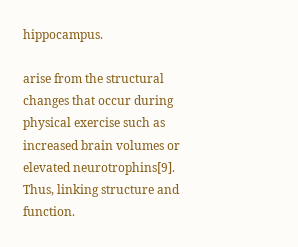hippocampus.

arise from the structural changes that occur during physical exercise such as increased brain volumes or elevated neurotrophins[9]. Thus, linking structure and function.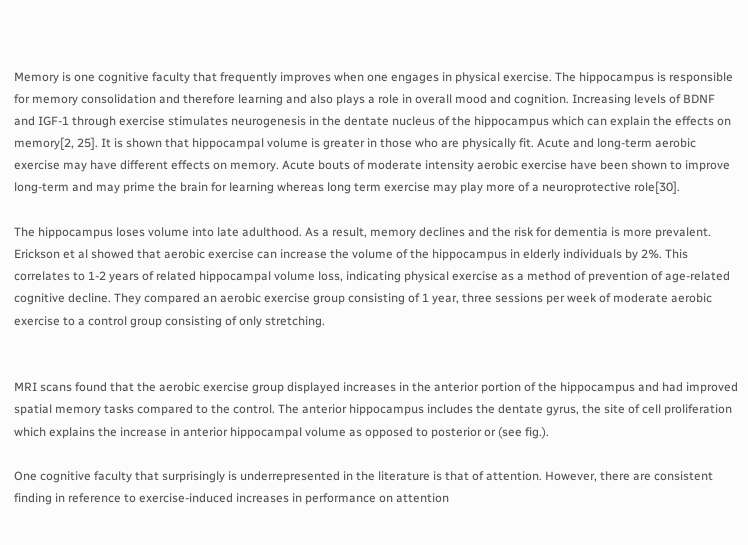Memory is one cognitive faculty that frequently improves when one engages in physical exercise. The hippocampus is responsible for memory consolidation and therefore learning and also plays a role in overall mood and cognition. Increasing levels of BDNF and IGF-1 through exercise stimulates neurogenesis in the dentate nucleus of the hippocampus which can explain the effects on memory[2, 25]. It is shown that hippocampal volume is greater in those who are physically fit. Acute and long-term aerobic exercise may have different effects on memory. Acute bouts of moderate intensity aerobic exercise have been shown to improve long-term and may prime the brain for learning whereas long term exercise may play more of a neuroprotective role[30].

The hippocampus loses volume into late adulthood. As a result, memory declines and the risk for dementia is more prevalent. Erickson et al showed that aerobic exercise can increase the volume of the hippocampus in elderly individuals by 2%. This correlates to 1-2 years of related hippocampal volume loss, indicating physical exercise as a method of prevention of age-related cognitive decline. They compared an aerobic exercise group consisting of 1 year, three sessions per week of moderate aerobic exercise to a control group consisting of only stretching.


MRI scans found that the aerobic exercise group displayed increases in the anterior portion of the hippocampus and had improved spatial memory tasks compared to the control. The anterior hippocampus includes the dentate gyrus, the site of cell proliferation which explains the increase in anterior hippocampal volume as opposed to posterior or (see fig.).

One cognitive faculty that surprisingly is underrepresented in the literature is that of attention. However, there are consistent finding in reference to exercise-induced increases in performance on attention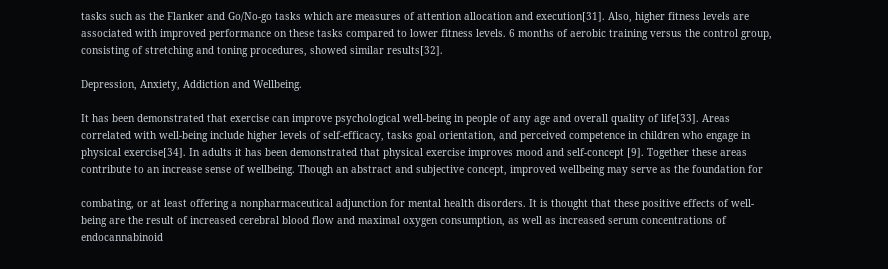tasks such as the Flanker and Go/No-go tasks which are measures of attention allocation and execution[31]. Also, higher fitness levels are associated with improved performance on these tasks compared to lower fitness levels. 6 months of aerobic training versus the control group, consisting of stretching and toning procedures, showed similar results[32].

Depression, Anxiety, Addiction and Wellbeing.

It has been demonstrated that exercise can improve psychological well-being in people of any age and overall quality of life[33]. Areas correlated with well-being include higher levels of self-efficacy, tasks goal orientation, and perceived competence in children who engage in physical exercise[34]. In adults it has been demonstrated that physical exercise improves mood and self-concept [9]. Together these areas contribute to an increase sense of wellbeing. Though an abstract and subjective concept, improved wellbeing may serve as the foundation for

combating, or at least offering a nonpharmaceutical adjunction for mental health disorders. It is thought that these positive effects of well-being are the result of increased cerebral blood flow and maximal oxygen consumption, as well as increased serum concentrations of endocannabinoid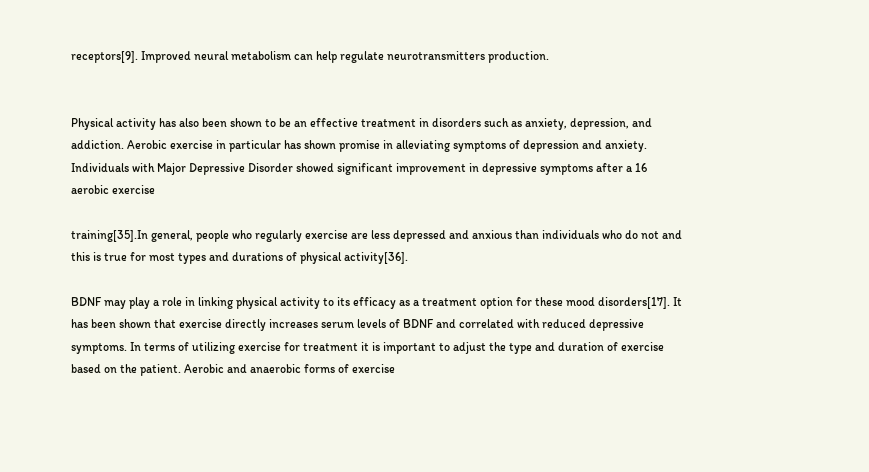receptors[9]. Improved neural metabolism can help regulate neurotransmitters production.


Physical activity has also been shown to be an effective treatment in disorders such as anxiety, depression, and addiction. Aerobic exercise in particular has shown promise in alleviating symptoms of depression and anxiety. Individuals with Major Depressive Disorder showed significant improvement in depressive symptoms after a 16 aerobic exercise

training[35].In general, people who regularly exercise are less depressed and anxious than individuals who do not and this is true for most types and durations of physical activity[36].

BDNF may play a role in linking physical activity to its efficacy as a treatment option for these mood disorders[17]. It has been shown that exercise directly increases serum levels of BDNF and correlated with reduced depressive symptoms. In terms of utilizing exercise for treatment it is important to adjust the type and duration of exercise based on the patient. Aerobic and anaerobic forms of exercise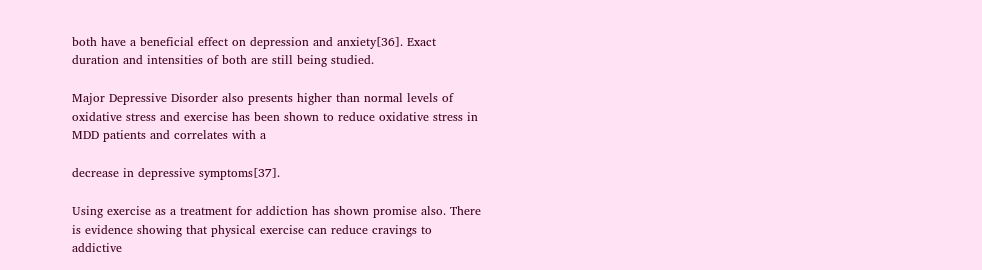both have a beneficial effect on depression and anxiety[36]. Exact duration and intensities of both are still being studied.

Major Depressive Disorder also presents higher than normal levels of oxidative stress and exercise has been shown to reduce oxidative stress in MDD patients and correlates with a

decrease in depressive symptoms[37].

Using exercise as a treatment for addiction has shown promise also. There is evidence showing that physical exercise can reduce cravings to addictive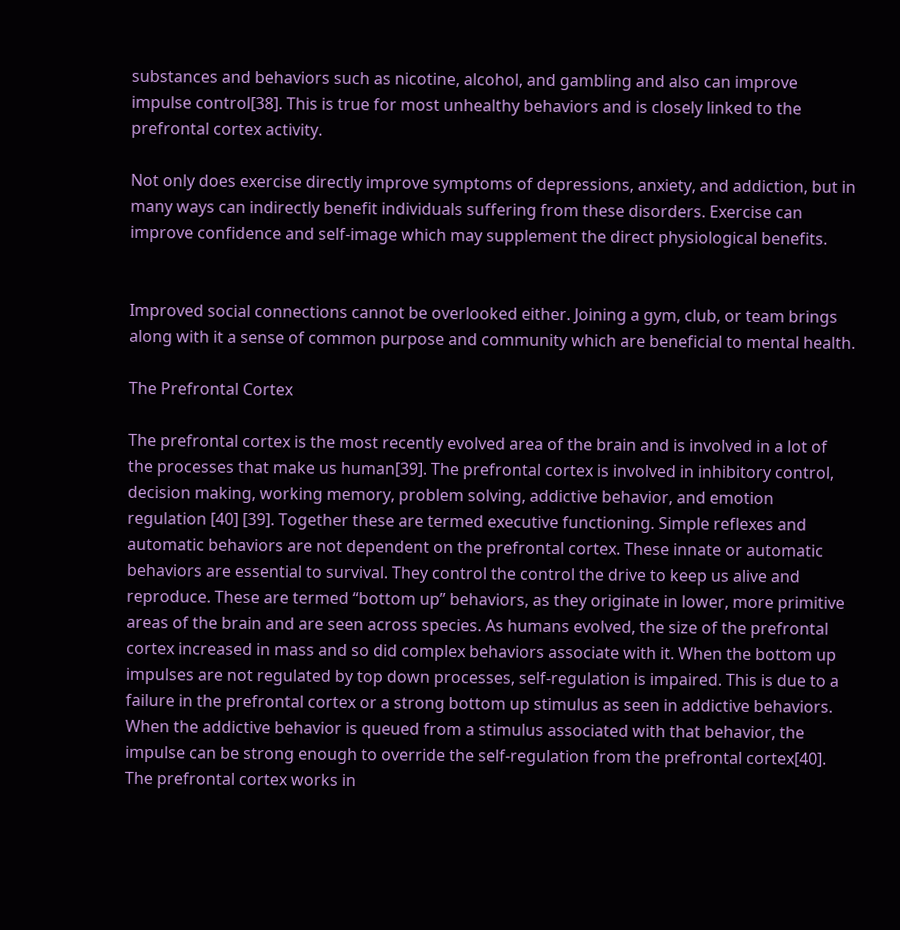substances and behaviors such as nicotine, alcohol, and gambling and also can improve impulse control[38]. This is true for most unhealthy behaviors and is closely linked to the prefrontal cortex activity.

Not only does exercise directly improve symptoms of depressions, anxiety, and addiction, but in many ways can indirectly benefit individuals suffering from these disorders. Exercise can improve confidence and self-image which may supplement the direct physiological benefits.


Improved social connections cannot be overlooked either. Joining a gym, club, or team brings along with it a sense of common purpose and community which are beneficial to mental health.

The Prefrontal Cortex

The prefrontal cortex is the most recently evolved area of the brain and is involved in a lot of the processes that make us human[39]. The prefrontal cortex is involved in inhibitory control, decision making, working memory, problem solving, addictive behavior, and emotion regulation [40] [39]. Together these are termed executive functioning. Simple reflexes and automatic behaviors are not dependent on the prefrontal cortex. These innate or automatic behaviors are essential to survival. They control the control the drive to keep us alive and reproduce. These are termed “bottom up” behaviors, as they originate in lower, more primitive areas of the brain and are seen across species. As humans evolved, the size of the prefrontal cortex increased in mass and so did complex behaviors associate with it. When the bottom up impulses are not regulated by top down processes, self-regulation is impaired. This is due to a failure in the prefrontal cortex or a strong bottom up stimulus as seen in addictive behaviors. When the addictive behavior is queued from a stimulus associated with that behavior, the impulse can be strong enough to override the self-regulation from the prefrontal cortex[40]. The prefrontal cortex works in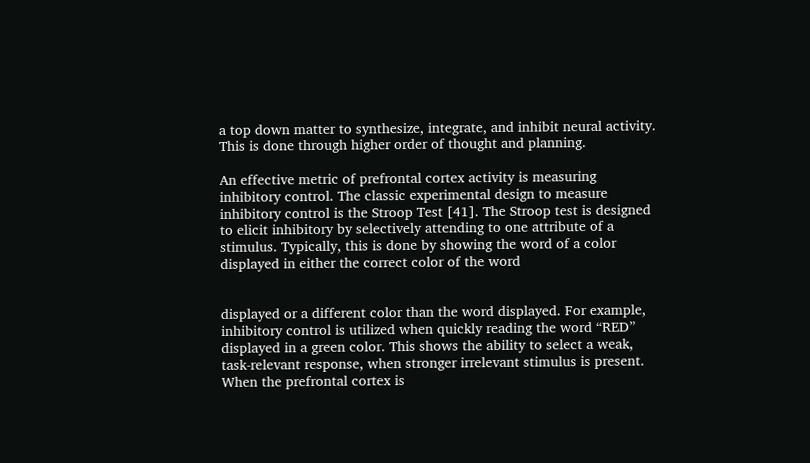a top down matter to synthesize, integrate, and inhibit neural activity. This is done through higher order of thought and planning.

An effective metric of prefrontal cortex activity is measuring inhibitory control. The classic experimental design to measure inhibitory control is the Stroop Test [41]. The Stroop test is designed to elicit inhibitory by selectively attending to one attribute of a stimulus. Typically, this is done by showing the word of a color displayed in either the correct color of the word


displayed or a different color than the word displayed. For example, inhibitory control is utilized when quickly reading the word “RED” displayed in a green color. This shows the ability to select a weak, task-relevant response, when stronger irrelevant stimulus is present. When the prefrontal cortex is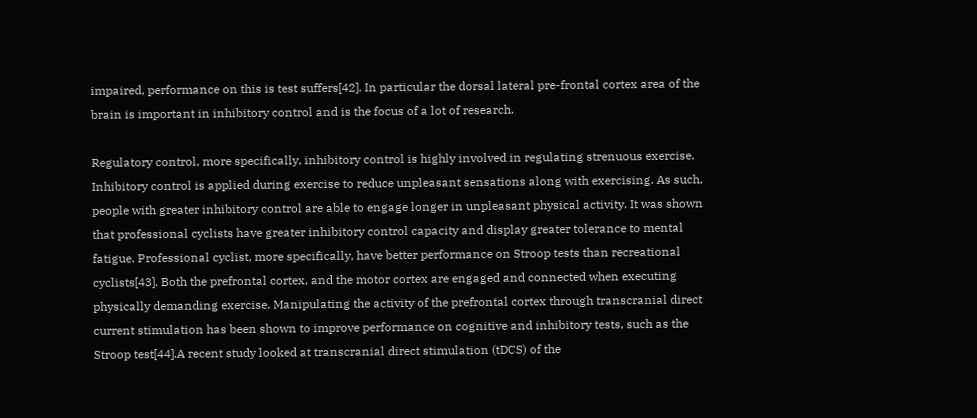impaired, performance on this is test suffers[42]. In particular the dorsal lateral pre-frontal cortex area of the brain is important in inhibitory control and is the focus of a lot of research.

Regulatory control, more specifically, inhibitory control is highly involved in regulating strenuous exercise. Inhibitory control is applied during exercise to reduce unpleasant sensations along with exercising. As such, people with greater inhibitory control are able to engage longer in unpleasant physical activity. It was shown that professional cyclists have greater inhibitory control capacity and display greater tolerance to mental fatigue. Professional cyclist, more specifically, have better performance on Stroop tests than recreational cyclists[43]. Both the prefrontal cortex, and the motor cortex are engaged and connected when executing physically demanding exercise. Manipulating the activity of the prefrontal cortex through transcranial direct current stimulation has been shown to improve performance on cognitive and inhibitory tests, such as the Stroop test[44].A recent study looked at transcranial direct stimulation (tDCS) of the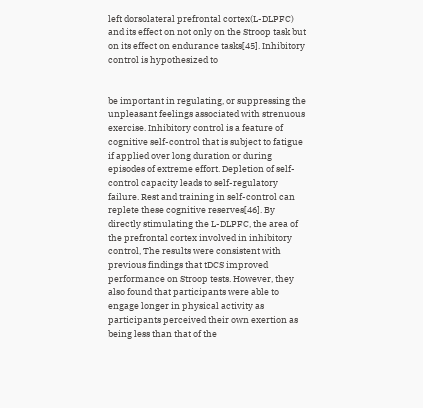left dorsolateral prefrontal cortex(L-DLPFC) and its effect on not only on the Stroop task but on its effect on endurance tasks[45]. Inhibitory control is hypothesized to


be important in regulating, or suppressing the unpleasant feelings associated with strenuous exercise. Inhibitory control is a feature of cognitive self-control that is subject to fatigue if applied over long duration or during episodes of extreme effort. Depletion of self-control capacity leads to self-regulatory failure. Rest and training in self-control can replete these cognitive reserves[46]. By directly stimulating the L-DLPFC, the area of the prefrontal cortex involved in inhibitory control, The results were consistent with previous findings that tDCS improved performance on Stroop tests. However, they also found that participants were able to engage longer in physical activity as participants perceived their own exertion as being less than that of the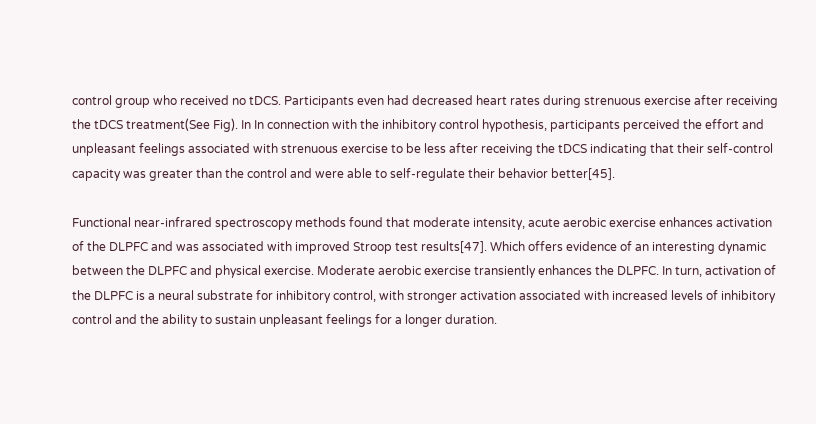control group who received no tDCS. Participants even had decreased heart rates during strenuous exercise after receiving the tDCS treatment(See Fig). In In connection with the inhibitory control hypothesis, participants perceived the effort and unpleasant feelings associated with strenuous exercise to be less after receiving the tDCS indicating that their self-control capacity was greater than the control and were able to self-regulate their behavior better[45].

Functional near-infrared spectroscopy methods found that moderate intensity, acute aerobic exercise enhances activation of the DLPFC and was associated with improved Stroop test results[47]. Which offers evidence of an interesting dynamic between the DLPFC and physical exercise. Moderate aerobic exercise transiently enhances the DLPFC. In turn, activation of the DLPFC is a neural substrate for inhibitory control, with stronger activation associated with increased levels of inhibitory control and the ability to sustain unpleasant feelings for a longer duration.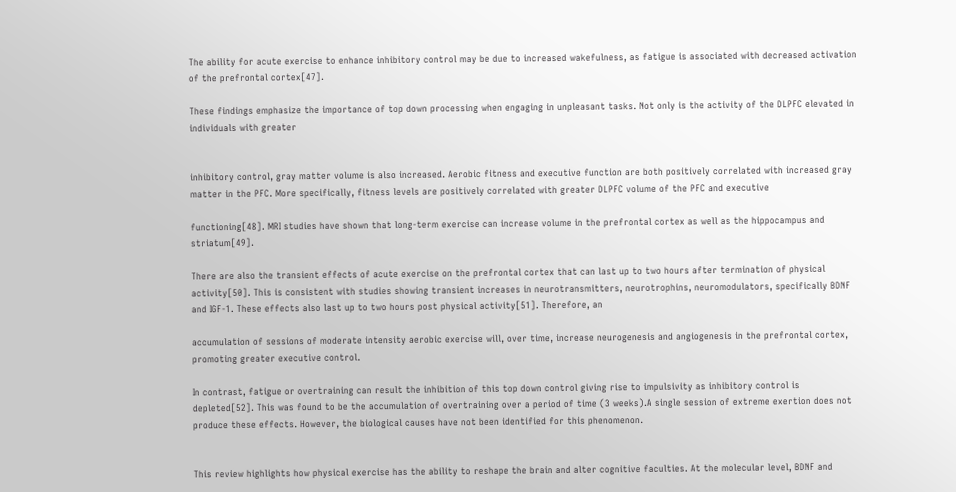The ability for acute exercise to enhance inhibitory control may be due to increased wakefulness, as fatigue is associated with decreased activation of the prefrontal cortex[47].

These findings emphasize the importance of top down processing when engaging in unpleasant tasks. Not only is the activity of the DLPFC elevated in individuals with greater


inhibitory control, gray matter volume is also increased. Aerobic fitness and executive function are both positively correlated with increased gray matter in the PFC. More specifically, fitness levels are positively correlated with greater DLPFC volume of the PFC and executive

functioning[48]. MRI studies have shown that long-term exercise can increase volume in the prefrontal cortex as well as the hippocampus and striatum[49].

There are also the transient effects of acute exercise on the prefrontal cortex that can last up to two hours after termination of physical activity[50]. This is consistent with studies showing transient increases in neurotransmitters, neurotrophins, neuromodulators, specifically BDNF and IGF-1. These effects also last up to two hours post physical activity[51]. Therefore, an

accumulation of sessions of moderate intensity aerobic exercise will, over time, increase neurogenesis and angiogenesis in the prefrontal cortex, promoting greater executive control.

In contrast, fatigue or overtraining can result the inhibition of this top down control giving rise to impulsivity as inhibitory control is depleted[52]. This was found to be the accumulation of overtraining over a period of time (3 weeks).A single session of extreme exertion does not produce these effects. However, the biological causes have not been identified for this phenomenon.


This review highlights how physical exercise has the ability to reshape the brain and alter cognitive faculties. At the molecular level, BDNF and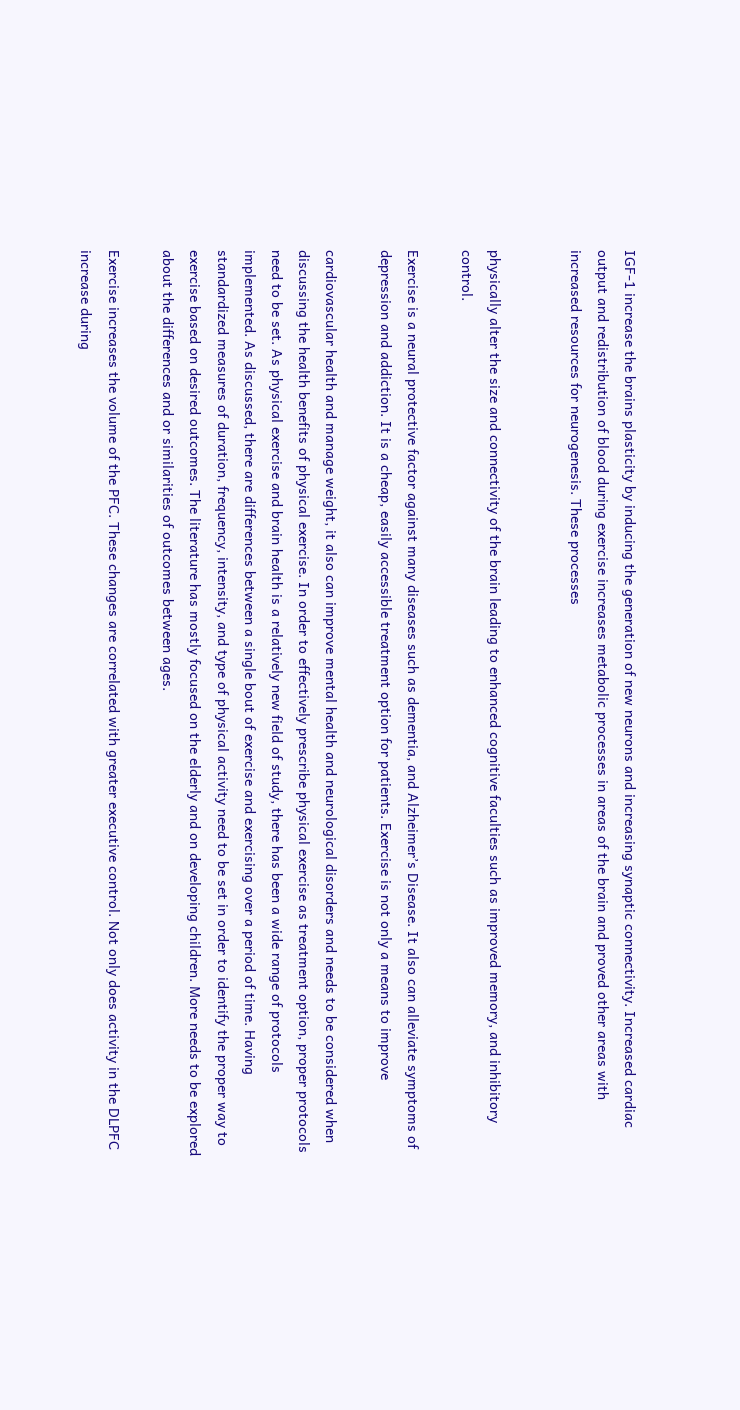IGF-1 increase the brains plasticity by inducing the generation of new neurons and increasing synaptic connectivity. Increased cardiac output and redistribution of blood during exercise increases metabolic processes in areas of the brain and proved other areas with increased resources for neurogenesis. These processes


physically alter the size and connectivity of the brain leading to enhanced cognitive faculties such as improved memory, and inhibitory control.

Exercise is a neural protective factor against many diseases such as dementia, and Alzheimer’s Disease. It also can alleviate symptoms of depression and addiction. It is a cheap, easily accessible treatment option for patients. Exercise is not only a means to improve

cardiovascular health and manage weight, it also can improve mental health and neurological disorders and needs to be considered when discussing the health benefits of physical exercise. In order to effectively prescribe physical exercise as treatment option, proper protocols need to be set. As physical exercise and brain health is a relatively new field of study, there has been a wide range of protocols implemented. As discussed, there are differences between a single bout of exercise and exercising over a period of time. Having standardized measures of duration, frequency, intensity, and type of physical activity need to be set in order to identify the proper way to exercise based on desired outcomes. The literature has mostly focused on the elderly and on developing children. More needs to be explored about the differences and or similarities of outcomes between ages.

Exercise increases the volume of the PFC. These changes are correlated with greater executive control. Not only does activity in the DLPFC increase during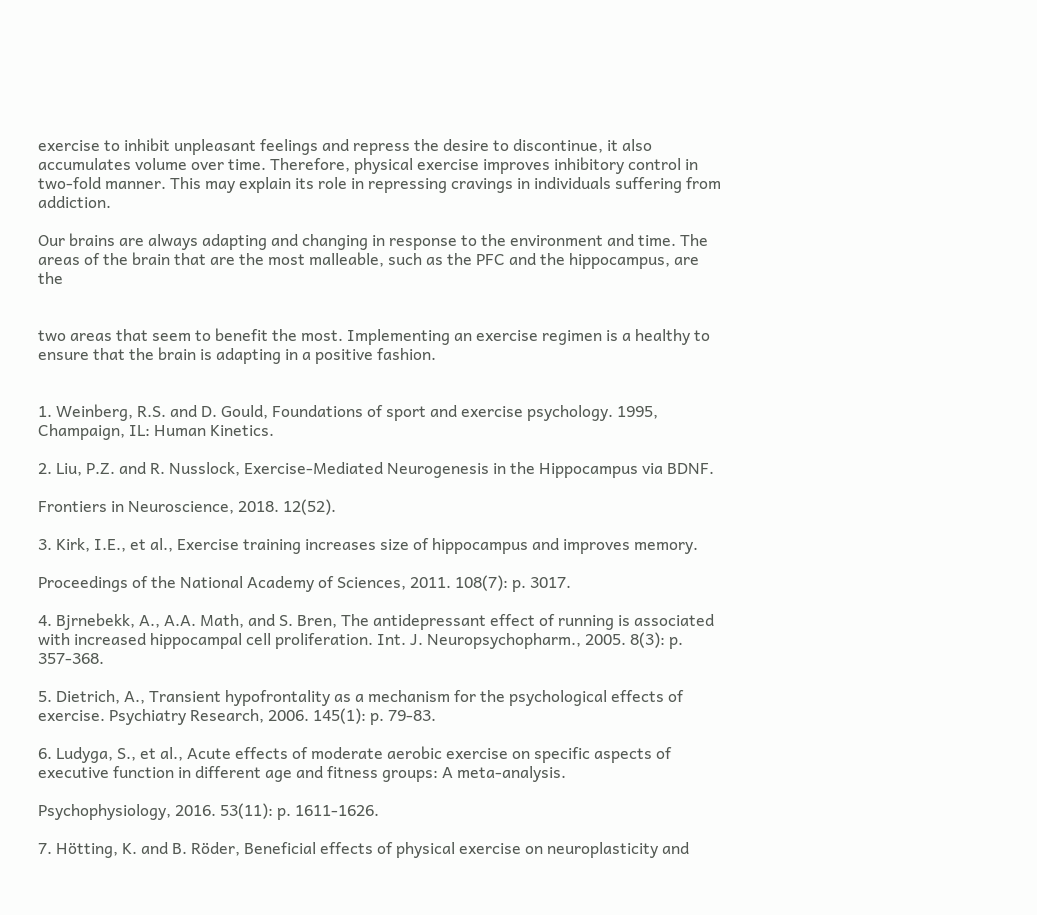exercise to inhibit unpleasant feelings and repress the desire to discontinue, it also accumulates volume over time. Therefore, physical exercise improves inhibitory control in two-fold manner. This may explain its role in repressing cravings in individuals suffering from addiction.

Our brains are always adapting and changing in response to the environment and time. The areas of the brain that are the most malleable, such as the PFC and the hippocampus, are the


two areas that seem to benefit the most. Implementing an exercise regimen is a healthy to ensure that the brain is adapting in a positive fashion.


1. Weinberg, R.S. and D. Gould, Foundations of sport and exercise psychology. 1995, Champaign, IL: Human Kinetics.

2. Liu, P.Z. and R. Nusslock, Exercise-Mediated Neurogenesis in the Hippocampus via BDNF.

Frontiers in Neuroscience, 2018. 12(52).

3. Kirk, I.E., et al., Exercise training increases size of hippocampus and improves memory.

Proceedings of the National Academy of Sciences, 2011. 108(7): p. 3017.

4. Bjrnebekk, A., A.A. Math, and S. Bren, The antidepressant effect of running is associated with increased hippocampal cell proliferation. Int. J. Neuropsychopharm., 2005. 8(3): p. 357-368.

5. Dietrich, A., Transient hypofrontality as a mechanism for the psychological effects of exercise. Psychiatry Research, 2006. 145(1): p. 79-83.

6. Ludyga, S., et al., Acute effects of moderate aerobic exercise on specific aspects of executive function in different age and fitness groups: A meta-analysis.

Psychophysiology, 2016. 53(11): p. 1611-1626.

7. Hötting, K. and B. Röder, Beneficial effects of physical exercise on neuroplasticity and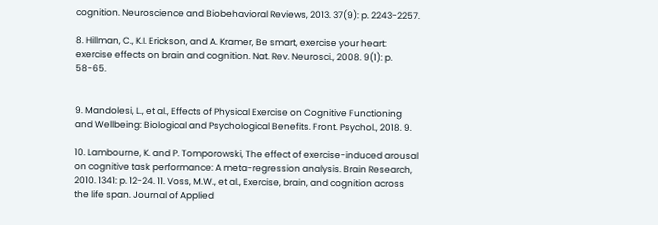cognition. Neuroscience and Biobehavioral Reviews, 2013. 37(9): p. 2243-2257.

8. Hillman, C., K.I. Erickson, and A. Kramer, Be smart, exercise your heart: exercise effects on brain and cognition. Nat. Rev. Neurosci., 2008. 9(1): p. 58-65.


9. Mandolesi, L., et al., Effects of Physical Exercise on Cognitive Functioning and Wellbeing: Biological and Psychological Benefits. Front. Psychol., 2018. 9.

10. Lambourne, K. and P. Tomporowski, The effect of exercise-induced arousal on cognitive task performance: A meta-regression analysis. Brain Research, 2010. 1341: p. 12-24. 11. Voss, M.W., et al., Exercise, brain, and cognition across the life span. Journal of Applied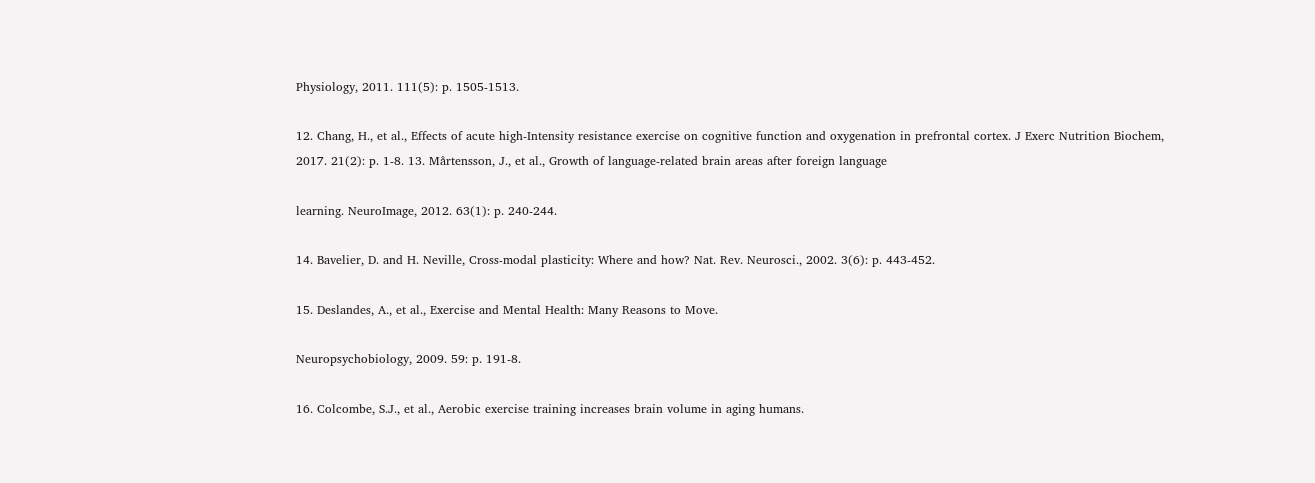Physiology, 2011. 111(5): p. 1505-1513.

12. Chang, H., et al., Effects of acute high-Intensity resistance exercise on cognitive function and oxygenation in prefrontal cortex. J Exerc Nutrition Biochem, 2017. 21(2): p. 1-8. 13. Mårtensson, J., et al., Growth of language-related brain areas after foreign language

learning. NeuroImage, 2012. 63(1): p. 240-244.

14. Bavelier, D. and H. Neville, Cross-modal plasticity: Where and how? Nat. Rev. Neurosci., 2002. 3(6): p. 443-452.

15. Deslandes, A., et al., Exercise and Mental Health: Many Reasons to Move.

Neuropsychobiology, 2009. 59: p. 191-8.

16. Colcombe, S.J., et al., Aerobic exercise training increases brain volume in aging humans.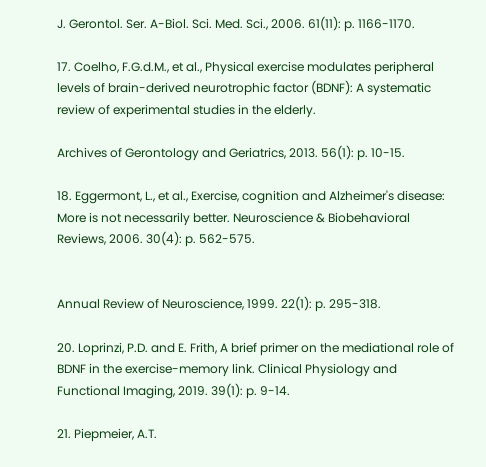J. Gerontol. Ser. A-Biol. Sci. Med. Sci., 2006. 61(11): p. 1166-1170.

17. Coelho, F.G.d.M., et al., Physical exercise modulates peripheral levels of brain-derived neurotrophic factor (BDNF): A systematic review of experimental studies in the elderly.

Archives of Gerontology and Geriatrics, 2013. 56(1): p. 10-15.

18. Eggermont, L., et al., Exercise, cognition and Alzheimer's disease: More is not necessarily better. Neuroscience & Biobehavioral Reviews, 2006. 30(4): p. 562-575.


Annual Review of Neuroscience, 1999. 22(1): p. 295-318.

20. Loprinzi, P.D. and E. Frith, A brief primer on the mediational role of BDNF in the exercise-memory link. Clinical Physiology and Functional Imaging, 2019. 39(1): p. 9-14.

21. Piepmeier, A.T.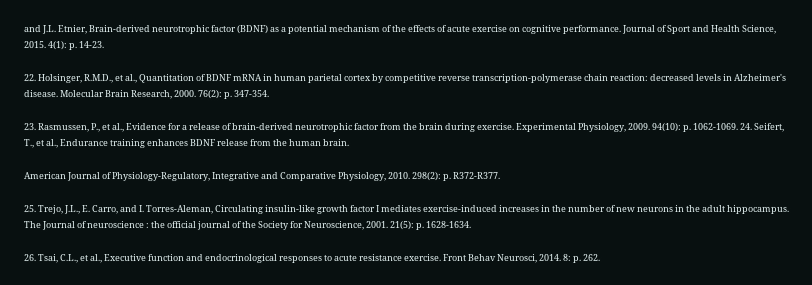and J.L. Etnier, Brain-derived neurotrophic factor (BDNF) as a potential mechanism of the effects of acute exercise on cognitive performance. Journal of Sport and Health Science, 2015. 4(1): p. 14-23.

22. Holsinger, R.M.D., et al., Quantitation of BDNF mRNA in human parietal cortex by competitive reverse transcription-polymerase chain reaction: decreased levels in Alzheimer's disease. Molecular Brain Research, 2000. 76(2): p. 347-354.

23. Rasmussen, P., et al., Evidence for a release of brain-derived neurotrophic factor from the brain during exercise. Experimental Physiology, 2009. 94(10): p. 1062-1069. 24. Seifert, T., et al., Endurance training enhances BDNF release from the human brain.

American Journal of Physiology-Regulatory, Integrative and Comparative Physiology, 2010. 298(2): p. R372-R377.

25. Trejo, J.L., E. Carro, and I. Torres-Aleman, Circulating insulin-like growth factor I mediates exercise-induced increases in the number of new neurons in the adult hippocampus. The Journal of neuroscience : the official journal of the Society for Neuroscience, 2001. 21(5): p. 1628-1634.

26. Tsai, C.L., et al., Executive function and endocrinological responses to acute resistance exercise. Front Behav Neurosci, 2014. 8: p. 262.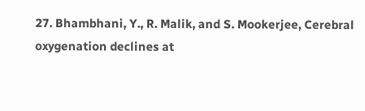27. Bhambhani, Y., R. Malik, and S. Mookerjee, Cerebral oxygenation declines at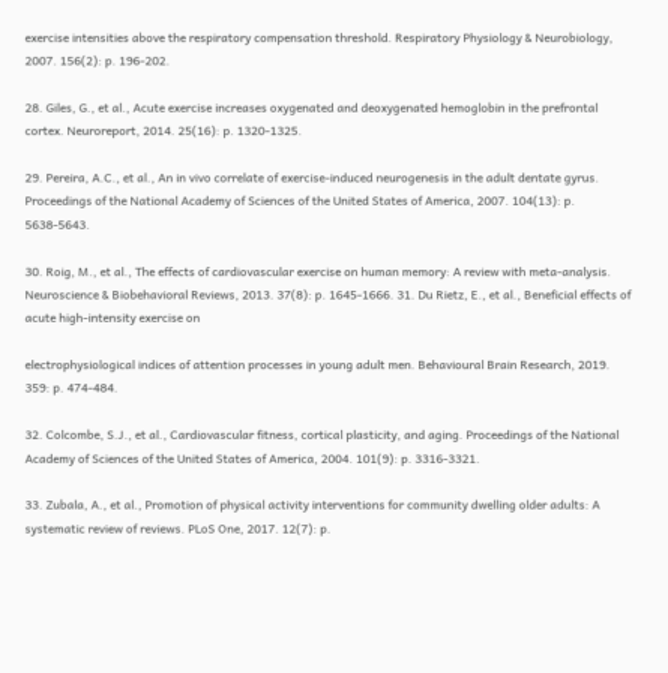exercise intensities above the respiratory compensation threshold. Respiratory Physiology & Neurobiology, 2007. 156(2): p. 196-202.

28. Giles, G., et al., Acute exercise increases oxygenated and deoxygenated hemoglobin in the prefrontal cortex. Neuroreport, 2014. 25(16): p. 1320-1325.

29. Pereira, A.C., et al., An in vivo correlate of exercise-induced neurogenesis in the adult dentate gyrus. Proceedings of the National Academy of Sciences of the United States of America, 2007. 104(13): p. 5638-5643.

30. Roig, M., et al., The effects of cardiovascular exercise on human memory: A review with meta-analysis. Neuroscience & Biobehavioral Reviews, 2013. 37(8): p. 1645-1666. 31. Du Rietz, E., et al., Beneficial effects of acute high-intensity exercise on

electrophysiological indices of attention processes in young adult men. Behavioural Brain Research, 2019. 359: p. 474-484.

32. Colcombe, S.J., et al., Cardiovascular fitness, cortical plasticity, and aging. Proceedings of the National Academy of Sciences of the United States of America, 2004. 101(9): p. 3316-3321.

33. Zubala, A., et al., Promotion of physical activity interventions for community dwelling older adults: A systematic review of reviews. PLoS One, 2017. 12(7): p.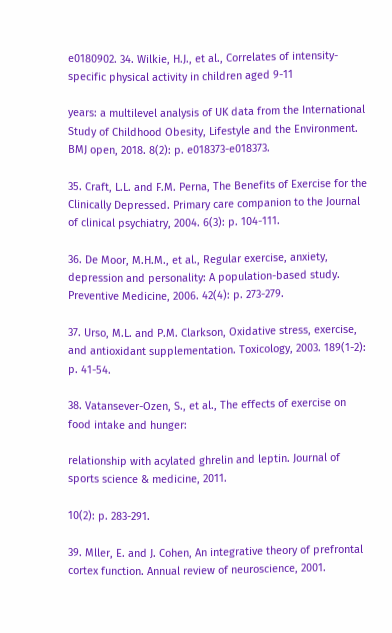e0180902. 34. Wilkie, H.J., et al., Correlates of intensity-specific physical activity in children aged 9-11

years: a multilevel analysis of UK data from the International Study of Childhood Obesity, Lifestyle and the Environment. BMJ open, 2018. 8(2): p. e018373-e018373.

35. Craft, L.L. and F.M. Perna, The Benefits of Exercise for the Clinically Depressed. Primary care companion to the Journal of clinical psychiatry, 2004. 6(3): p. 104-111.

36. De Moor, M.H.M., et al., Regular exercise, anxiety, depression and personality: A population-based study. Preventive Medicine, 2006. 42(4): p. 273-279.

37. Urso, M.L. and P.M. Clarkson, Oxidative stress, exercise, and antioxidant supplementation. Toxicology, 2003. 189(1-2): p. 41-54.

38. Vatansever-Ozen, S., et al., The effects of exercise on food intake and hunger:

relationship with acylated ghrelin and leptin. Journal of sports science & medicine, 2011.

10(2): p. 283-291.

39. Mller, E. and J. Cohen, An integrative theory of prefrontal cortex function. Annual review of neuroscience, 2001.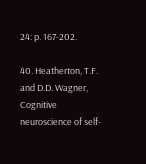24: p. 167-202.

40. Heatherton, T.F. and D.D. Wagner, Cognitive neuroscience of self-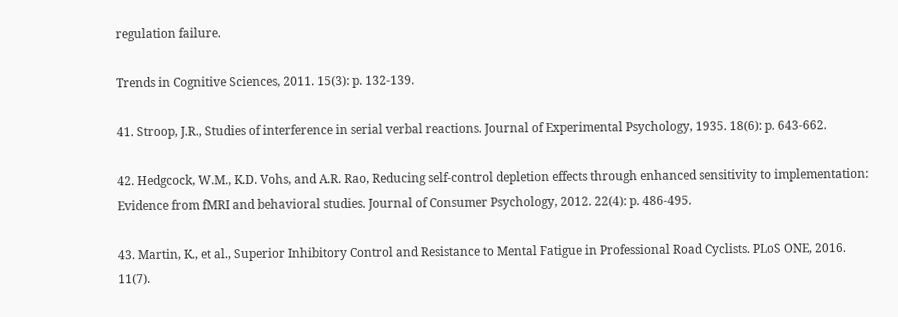regulation failure.

Trends in Cognitive Sciences, 2011. 15(3): p. 132-139.

41. Stroop, J.R., Studies of interference in serial verbal reactions. Journal of Experimental Psychology, 1935. 18(6): p. 643-662.

42. Hedgcock, W.M., K.D. Vohs, and A.R. Rao, Reducing self-control depletion effects through enhanced sensitivity to implementation: Evidence from fMRI and behavioral studies. Journal of Consumer Psychology, 2012. 22(4): p. 486-495.

43. Martin, K., et al., Superior Inhibitory Control and Resistance to Mental Fatigue in Professional Road Cyclists. PLoS ONE, 2016. 11(7).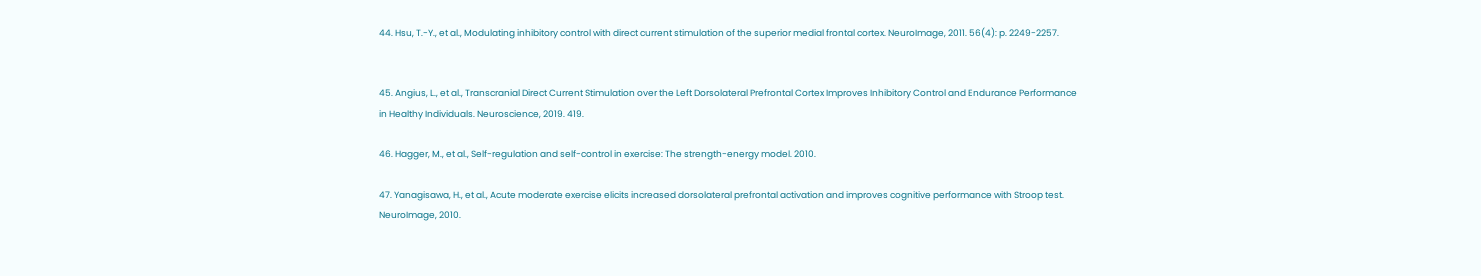44. Hsu, T.-Y., et al., Modulating inhibitory control with direct current stimulation of the superior medial frontal cortex. NeuroImage, 2011. 56(4): p. 2249-2257.


45. Angius, L., et al., Transcranial Direct Current Stimulation over the Left Dorsolateral Prefrontal Cortex Improves Inhibitory Control and Endurance Performance in Healthy Individuals. Neuroscience, 2019. 419.

46. Hagger, M., et al., Self-regulation and self-control in exercise: The strength-energy model. 2010.

47. Yanagisawa, H., et al., Acute moderate exercise elicits increased dorsolateral prefrontal activation and improves cognitive performance with Stroop test. NeuroImage, 2010.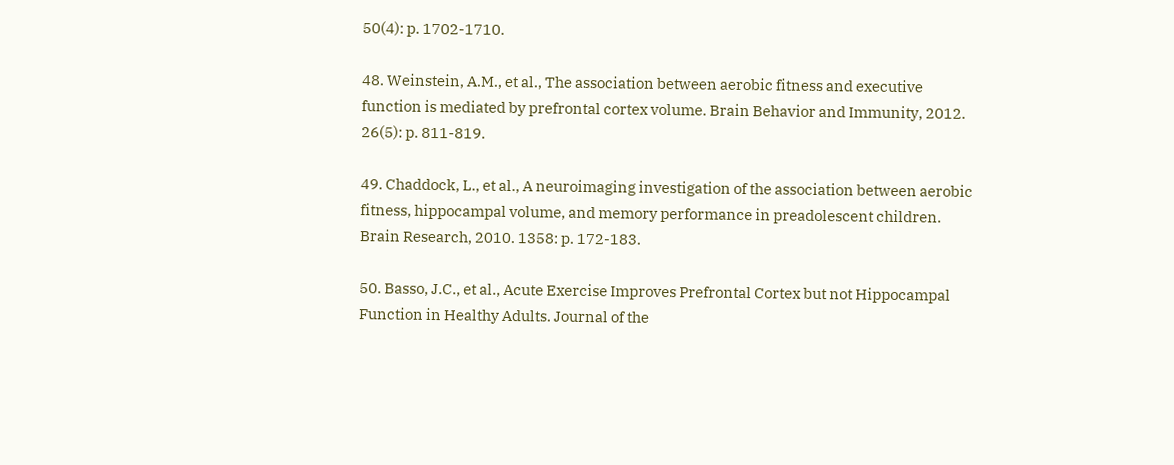50(4): p. 1702-1710.

48. Weinstein, A.M., et al., The association between aerobic fitness and executive function is mediated by prefrontal cortex volume. Brain Behavior and Immunity, 2012. 26(5): p. 811-819.

49. Chaddock, L., et al., A neuroimaging investigation of the association between aerobic fitness, hippocampal volume, and memory performance in preadolescent children. Brain Research, 2010. 1358: p. 172-183.

50. Basso, J.C., et al., Acute Exercise Improves Prefrontal Cortex but not Hippocampal Function in Healthy Adults. Journal of the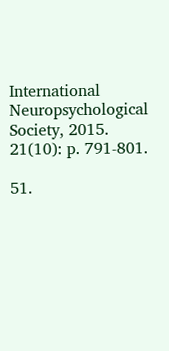International Neuropsychological Society, 2015. 21(10): p. 791-801.

51.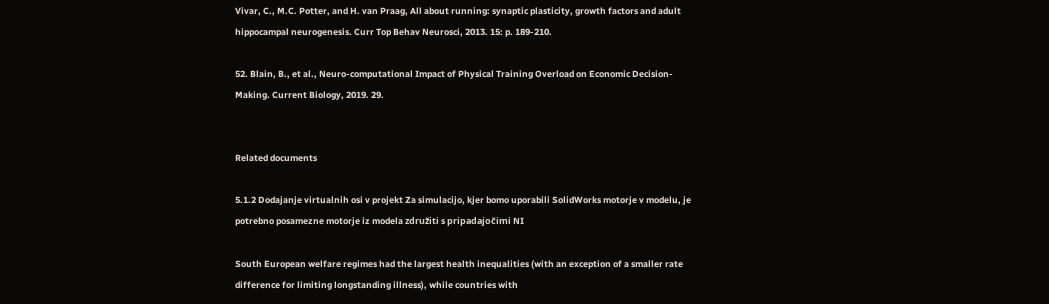Vivar, C., M.C. Potter, and H. van Praag, All about running: synaptic plasticity, growth factors and adult hippocampal neurogenesis. Curr Top Behav Neurosci, 2013. 15: p. 189-210.

52. Blain, B., et al., Neuro-computational Impact of Physical Training Overload on Economic Decision-Making. Current Biology, 2019. 29.


Related documents

5.1.2 Dodajanje virtualnih osi v projekt Za simulacijo, kjer bomo uporabili SolidWorks motorje v modelu, je potrebno posamezne motorje iz modela združiti s pripadajočimi NI

South European welfare regimes had the largest health inequalities (with an exception of a smaller rate difference for limiting longstanding illness), while countries with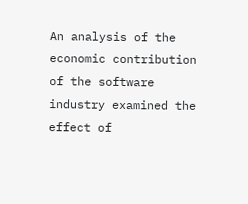An analysis of the economic contribution of the software industry examined the effect of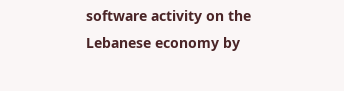software activity on the Lebanese economy by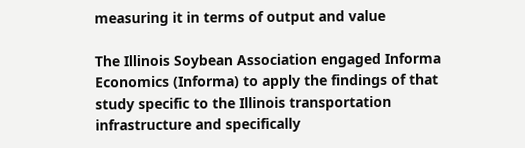measuring it in terms of output and value

The Illinois Soybean Association engaged Informa Economics (Informa) to apply the findings of that study specific to the Illinois transportation infrastructure and specifically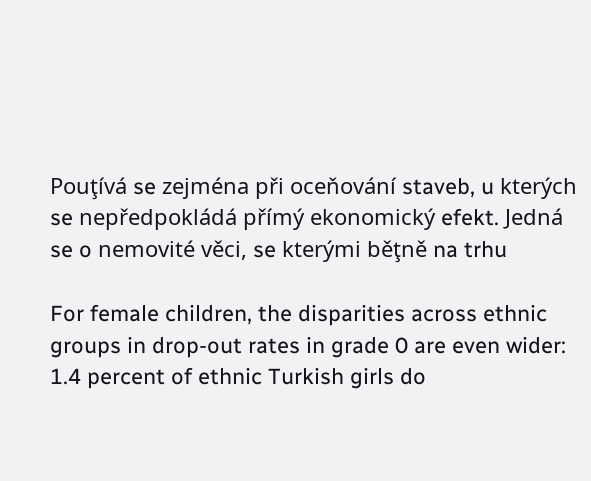Pouţívá se zejména při oceňování staveb, u kterých se nepředpokládá přímý ekonomický efekt. Jedná se o nemovité věci, se kterými běţně na trhu

For female children, the disparities across ethnic groups in drop-out rates in grade 0 are even wider: 1.4 percent of ethnic Turkish girls do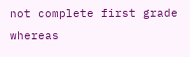not complete first grade whereas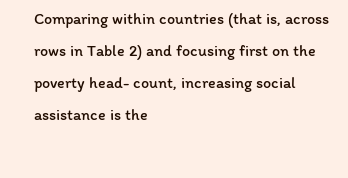Comparing within countries (that is, across rows in Table 2) and focusing first on the poverty head- count, increasing social assistance is the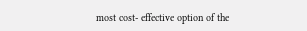most cost- effective option of the